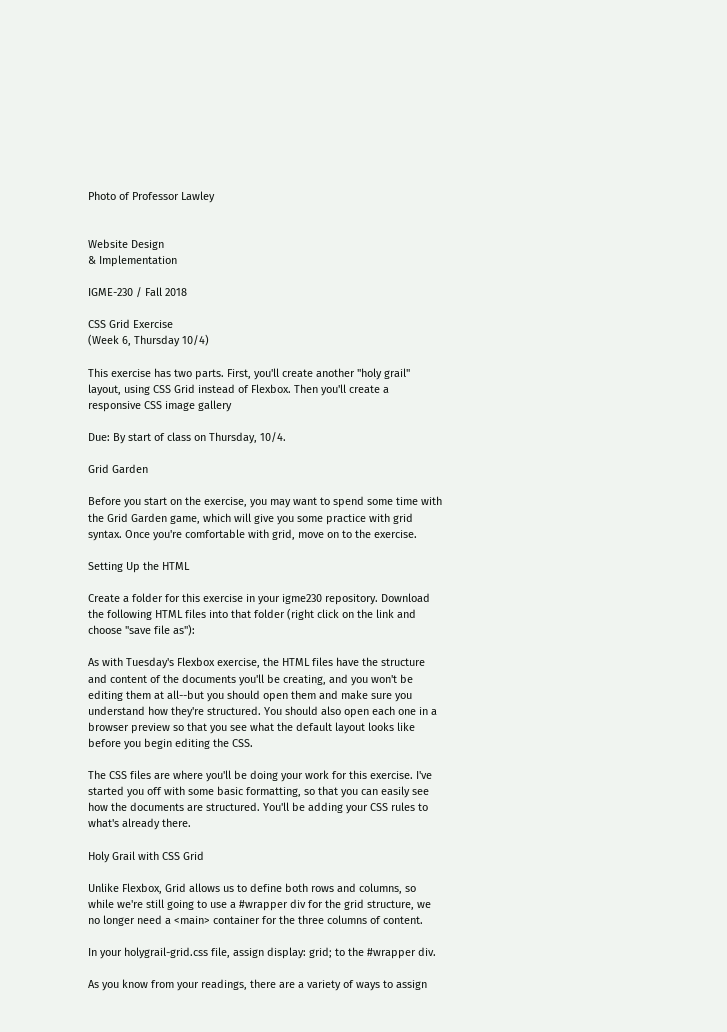Photo of Professor Lawley


Website Design
& Implementation

IGME-230 / Fall 2018

CSS Grid Exercise
(Week 6, Thursday 10/4)

This exercise has two parts. First, you'll create another "holy grail" layout, using CSS Grid instead of Flexbox. Then you'll create a responsive CSS image gallery

Due: By start of class on Thursday, 10/4.

Grid Garden

Before you start on the exercise, you may want to spend some time with the Grid Garden game, which will give you some practice with grid syntax. Once you're comfortable with grid, move on to the exercise.

Setting Up the HTML

Create a folder for this exercise in your igme230 repository. Download the following HTML files into that folder (right click on the link and choose "save file as"):

As with Tuesday's Flexbox exercise, the HTML files have the structure and content of the documents you'll be creating, and you won't be editing them at all--but you should open them and make sure you understand how they're structured. You should also open each one in a browser preview so that you see what the default layout looks like before you begin editing the CSS.

The CSS files are where you'll be doing your work for this exercise. I've started you off with some basic formatting, so that you can easily see how the documents are structured. You'll be adding your CSS rules to what's already there.

Holy Grail with CSS Grid

Unlike Flexbox, Grid allows us to define both rows and columns, so while we're still going to use a #wrapper div for the grid structure, we no longer need a <main> container for the three columns of content.

In your holygrail-grid.css file, assign display: grid; to the #wrapper div.

As you know from your readings, there are a variety of ways to assign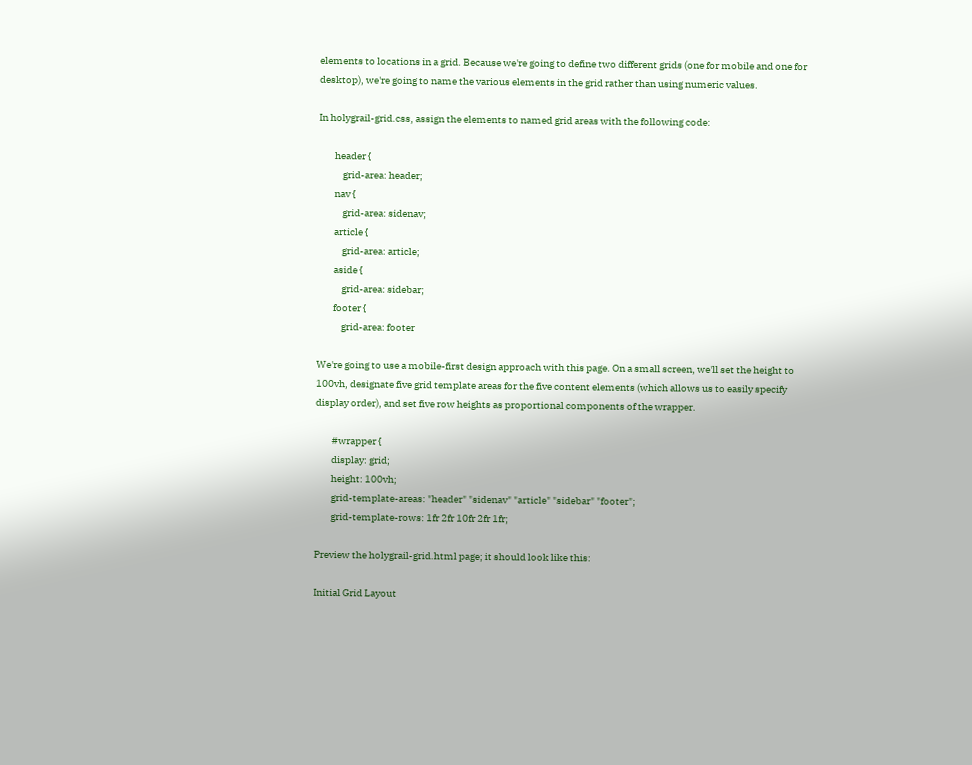elements to locations in a grid. Because we're going to define two different grids (one for mobile and one for desktop), we're going to name the various elements in the grid rather than using numeric values.

In holygrail-grid.css, assign the elements to named grid areas with the following code:

        header {
            grid-area: header;
        nav {
            grid-area: sidenav;
        article {
            grid-area: article;
        aside {
            grid-area: sidebar;
        footer {
            grid-area: footer

We're going to use a mobile-first design approach with this page. On a small screen, we'll set the height to 100vh, designate five grid template areas for the five content elements (which allows us to easily specify display order), and set five row heights as proportional components of the wrapper.

        #wrapper {
        display: grid;
        height: 100vh;
        grid-template-areas: "header" "sidenav" "article" "sidebar" "footer";
        grid-template-rows: 1fr 2fr 10fr 2fr 1fr;

Preview the holygrail-grid.html page; it should look like this:

Initial Grid Layout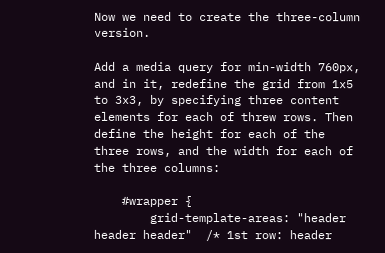Now we need to create the three-column version.

Add a media query for min-width 760px, and in it, redefine the grid from 1x5 to 3x3, by specifying three content elements for each of threw rows. Then define the height for each of the three rows, and the width for each of the three columns:

    #wrapper {
        grid-template-areas: "header header header"  /* 1st row: header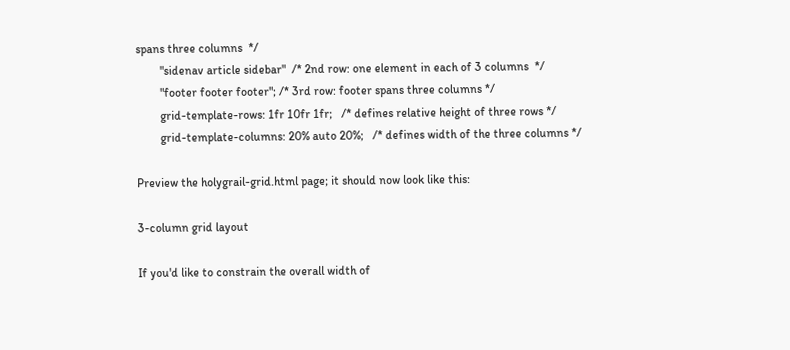spans three columns  */
        "sidenav article sidebar"  /* 2nd row: one element in each of 3 columns  */
        "footer footer footer"; /* 3rd row: footer spans three columns */
        grid-template-rows: 1fr 10fr 1fr;   /* defines relative height of three rows */
        grid-template-columns: 20% auto 20%;   /* defines width of the three columns */

Preview the holygrail-grid.html page; it should now look like this:

3-column grid layout

If you'd like to constrain the overall width of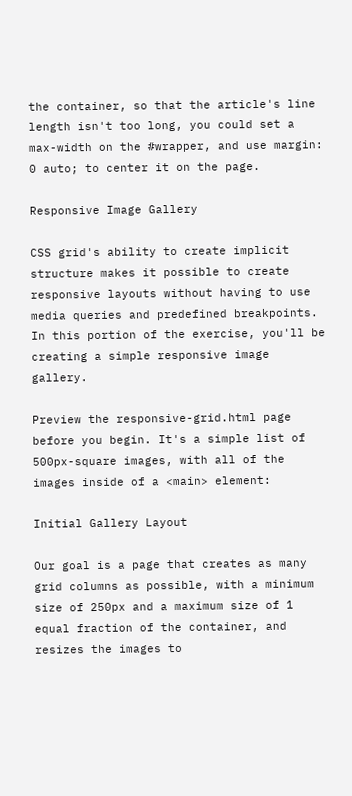the container, so that the article's line length isn't too long, you could set a max-width on the #wrapper, and use margin: 0 auto; to center it on the page.

Responsive Image Gallery

CSS grid's ability to create implicit structure makes it possible to create responsive layouts without having to use media queries and predefined breakpoints. In this portion of the exercise, you'll be creating a simple responsive image gallery.

Preview the responsive-grid.html page before you begin. It's a simple list of 500px-square images, with all of the images inside of a <main> element:

Initial Gallery Layout

Our goal is a page that creates as many grid columns as possible, with a minimum size of 250px and a maximum size of 1 equal fraction of the container, and resizes the images to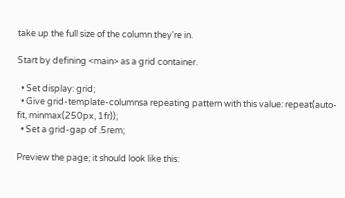take up the full size of the column they're in.

Start by defining <main> as a grid container.

  • Set display: grid;
  • Give grid-template-columnsa repeating pattern with this value: repeat(auto-fit, minmax(250px, 1fr));
  • Set a grid-gap of .5rem;

Preview the page; it should look like this: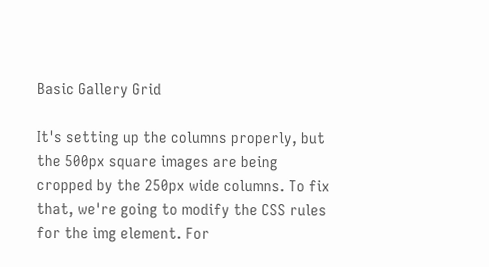Basic Gallery Grid

It's setting up the columns properly, but the 500px square images are being cropped by the 250px wide columns. To fix that, we're going to modify the CSS rules for the img element. For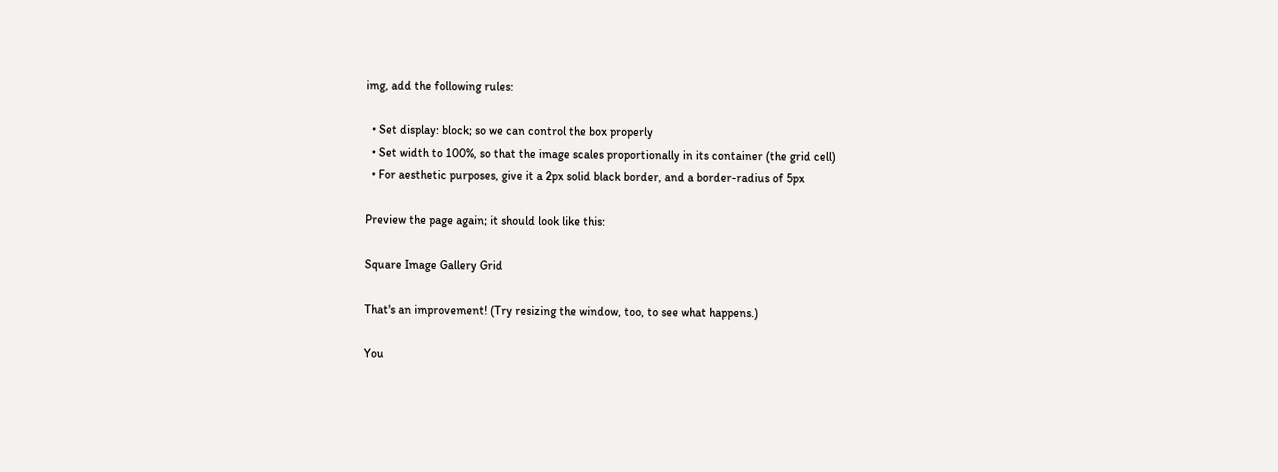img, add the following rules:

  • Set display: block; so we can control the box properly
  • Set width to 100%, so that the image scales proportionally in its container (the grid cell)
  • For aesthetic purposes, give it a 2px solid black border, and a border-radius of 5px

Preview the page again; it should look like this:

Square Image Gallery Grid

That's an improvement! (Try resizing the window, too, to see what happens.)

You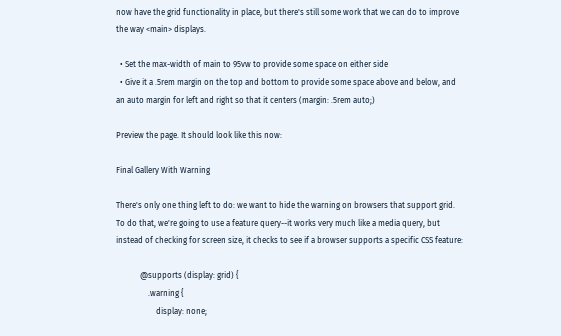now have the grid functionality in place, but there's still some work that we can do to improve the way <main> displays.

  • Set the max-width of main to 95vw to provide some space on either side
  • Give it a .5rem margin on the top and bottom to provide some space above and below, and an auto margin for left and right so that it centers (margin: .5rem auto;)

Preview the page. It should look like this now:

Final Gallery With Warning

There's only one thing left to do: we want to hide the warning on browsers that support grid. To do that, we're going to use a feature query--it works very much like a media query, but instead of checking for screen size, it checks to see if a browser supports a specific CSS feature:

            @supports (display: grid) {
                .warning {
                    display: none;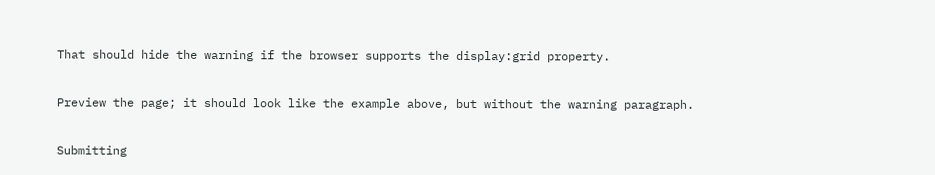That should hide the warning if the browser supports the display:grid property.

Preview the page; it should look like the example above, but without the warning paragraph.

Submitting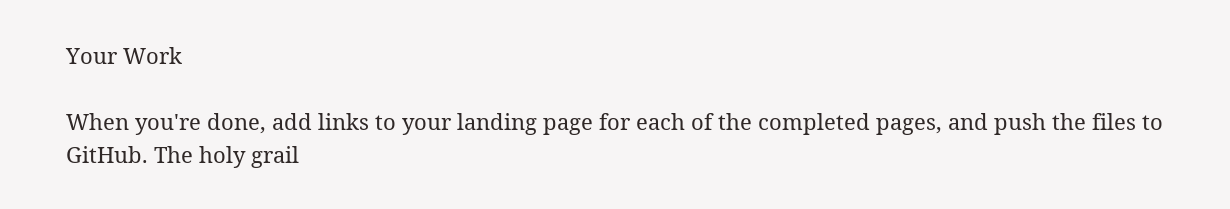Your Work

When you're done, add links to your landing page for each of the completed pages, and push the files to GitHub. The holy grail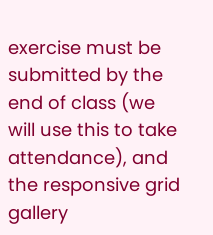exercise must be submitted by the end of class (we will use this to take attendance), and the responsive grid gallery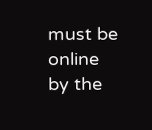must be online by the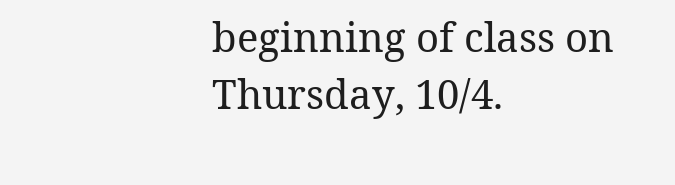beginning of class on Thursday, 10/4.